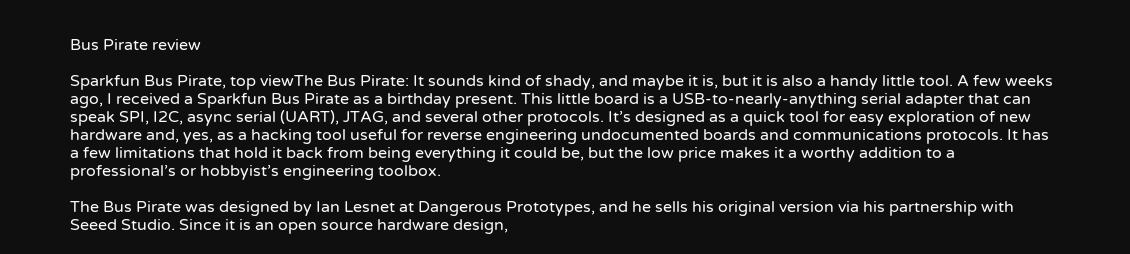Bus Pirate review

Sparkfun Bus Pirate, top viewThe Bus Pirate: It sounds kind of shady, and maybe it is, but it is also a handy little tool. A few weeks ago, I received a Sparkfun Bus Pirate as a birthday present. This little board is a USB-to-nearly-anything serial adapter that can speak SPI, I2C, async serial (UART), JTAG, and several other protocols. It’s designed as a quick tool for easy exploration of new hardware and, yes, as a hacking tool useful for reverse engineering undocumented boards and communications protocols. It has a few limitations that hold it back from being everything it could be, but the low price makes it a worthy addition to a professional’s or hobbyist’s engineering toolbox.

The Bus Pirate was designed by Ian Lesnet at Dangerous Prototypes, and he sells his original version via his partnership with Seeed Studio. Since it is an open source hardware design,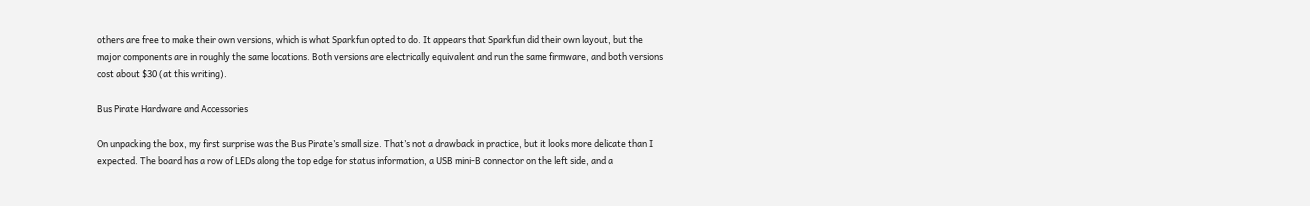others are free to make their own versions, which is what Sparkfun opted to do. It appears that Sparkfun did their own layout, but the major components are in roughly the same locations. Both versions are electrically equivalent and run the same firmware, and both versions cost about $30 (at this writing).

Bus Pirate Hardware and Accessories

On unpacking the box, my first surprise was the Bus Pirate’s small size. That’s not a drawback in practice, but it looks more delicate than I expected. The board has a row of LEDs along the top edge for status information, a USB mini-B connector on the left side, and a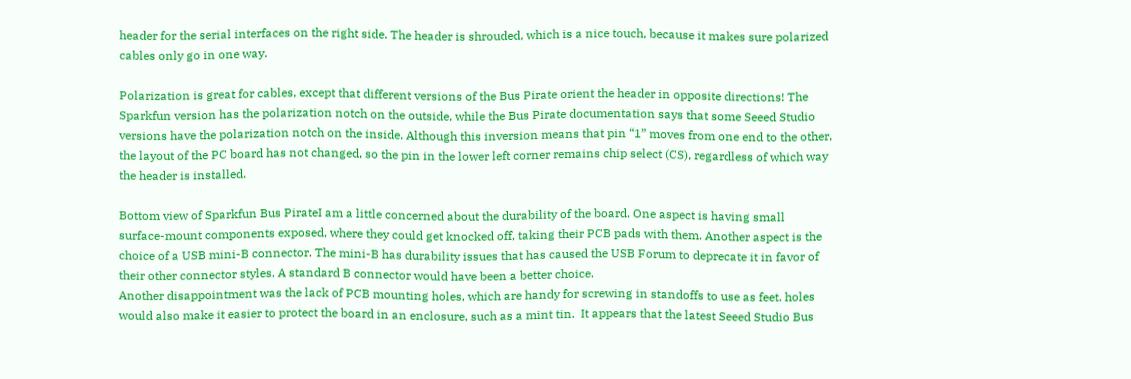header for the serial interfaces on the right side. The header is shrouded, which is a nice touch, because it makes sure polarized cables only go in one way.

Polarization is great for cables, except that different versions of the Bus Pirate orient the header in opposite directions! The Sparkfun version has the polarization notch on the outside, while the Bus Pirate documentation says that some Seeed Studio versions have the polarization notch on the inside. Although this inversion means that pin “1” moves from one end to the other, the layout of the PC board has not changed, so the pin in the lower left corner remains chip select (CS), regardless of which way the header is installed.

Bottom view of Sparkfun Bus PirateI am a little concerned about the durability of the board. One aspect is having small surface-mount components exposed, where they could get knocked off, taking their PCB pads with them. Another aspect is the choice of a USB mini-B connector. The mini-B has durability issues that has caused the USB Forum to deprecate it in favor of their other connector styles. A standard B connector would have been a better choice.
Another disappointment was the lack of PCB mounting holes, which are handy for screwing in standoffs to use as feet. holes would also make it easier to protect the board in an enclosure, such as a mint tin.  It appears that the latest Seeed Studio Bus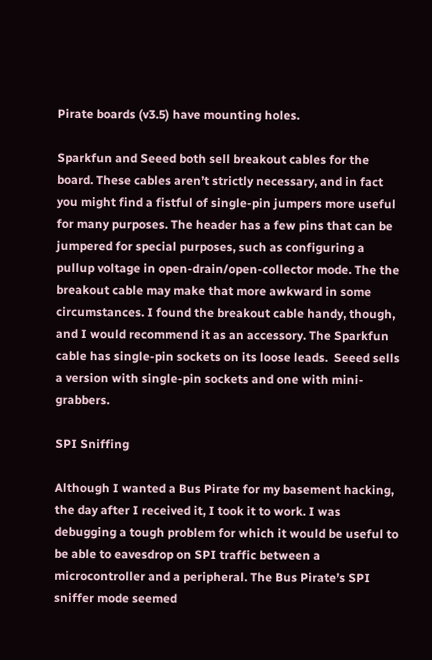Pirate boards (v3.5) have mounting holes.

Sparkfun and Seeed both sell breakout cables for the board. These cables aren’t strictly necessary, and in fact you might find a fistful of single-pin jumpers more useful for many purposes. The header has a few pins that can be jumpered for special purposes, such as configuring a pullup voltage in open-drain/open-collector mode. The the breakout cable may make that more awkward in some circumstances. I found the breakout cable handy, though, and I would recommend it as an accessory. The Sparkfun cable has single-pin sockets on its loose leads.  Seeed sells a version with single-pin sockets and one with mini-grabbers.

SPI Sniffing

Although I wanted a Bus Pirate for my basement hacking, the day after I received it, I took it to work. I was debugging a tough problem for which it would be useful to be able to eavesdrop on SPI traffic between a microcontroller and a peripheral. The Bus Pirate’s SPI sniffer mode seemed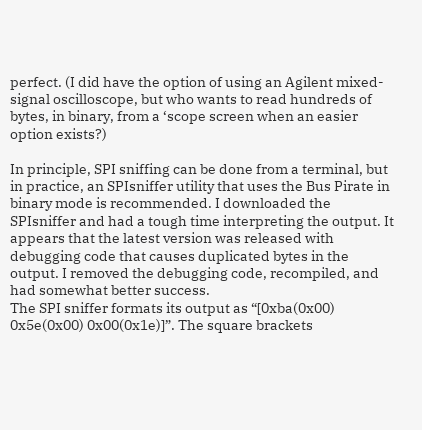perfect. (I did have the option of using an Agilent mixed-signal oscilloscope, but who wants to read hundreds of bytes, in binary, from a ‘scope screen when an easier option exists?)

In principle, SPI sniffing can be done from a terminal, but in practice, an SPIsniffer utility that uses the Bus Pirate in binary mode is recommended. I downloaded the SPIsniffer and had a tough time interpreting the output. It appears that the latest version was released with debugging code that causes duplicated bytes in the output. I removed the debugging code, recompiled, and had somewhat better success.
The SPI sniffer formats its output as “[0xba(0x00) 0x5e(0x00) 0x00(0x1e)]”. The square brackets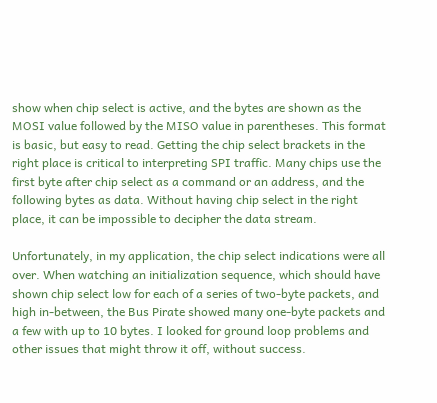show when chip select is active, and the bytes are shown as the MOSI value followed by the MISO value in parentheses. This format is basic, but easy to read. Getting the chip select brackets in the right place is critical to interpreting SPI traffic. Many chips use the first byte after chip select as a command or an address, and the following bytes as data. Without having chip select in the right place, it can be impossible to decipher the data stream.

Unfortunately, in my application, the chip select indications were all over. When watching an initialization sequence, which should have shown chip select low for each of a series of two-byte packets, and high in-between, the Bus Pirate showed many one-byte packets and a few with up to 10 bytes. I looked for ground loop problems and other issues that might throw it off, without success.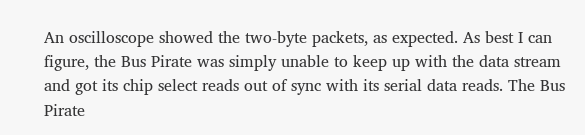An oscilloscope showed the two-byte packets, as expected. As best I can figure, the Bus Pirate was simply unable to keep up with the data stream and got its chip select reads out of sync with its serial data reads. The Bus Pirate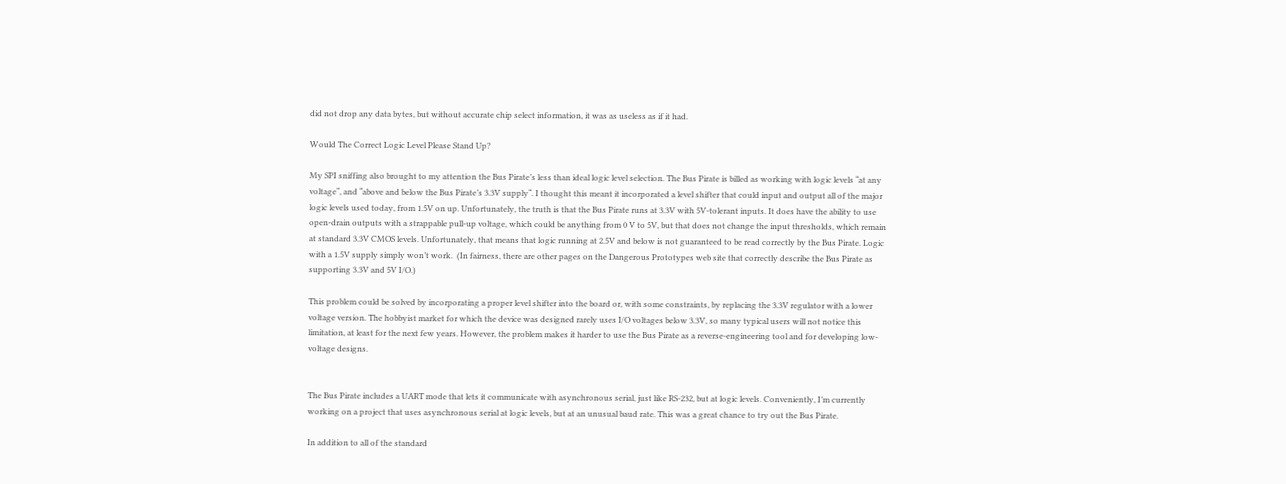did not drop any data bytes, but without accurate chip select information, it was as useless as if it had.

Would The Correct Logic Level Please Stand Up?

My SPI sniffing also brought to my attention the Bus Pirate’s less than ideal logic level selection. The Bus Pirate is billed as working with logic levels “at any voltage“, and “above and below the Bus Pirate’s 3.3V supply“. I thought this meant it incorporated a level shifter that could input and output all of the major logic levels used today, from 1.5V on up. Unfortunately, the truth is that the Bus Pirate runs at 3.3V with 5V-tolerant inputs. It does have the ability to use open-drain outputs with a strappable pull-up voltage, which could be anything from 0 V to 5V, but that does not change the input thresholds, which remain at standard 3.3V CMOS levels. Unfortunately, that means that logic running at 2.5V and below is not guaranteed to be read correctly by the Bus Pirate. Logic with a 1.5V supply simply won’t work.  (In fairness, there are other pages on the Dangerous Prototypes web site that correctly describe the Bus Pirate as supporting 3.3V and 5V I/O.)

This problem could be solved by incorporating a proper level shifter into the board or, with some constraints, by replacing the 3.3V regulator with a lower voltage version. The hobbyist market for which the device was designed rarely uses I/O voltages below 3.3V, so many typical users will not notice this limitation, at least for the next few years. However, the problem makes it harder to use the Bus Pirate as a reverse-engineering tool and for developing low-voltage designs.


The Bus Pirate includes a UART mode that lets it communicate with asynchronous serial, just like RS-232, but at logic levels. Conveniently, I’m currently working on a project that uses asynchronous serial at logic levels, but at an unusual baud rate. This was a great chance to try out the Bus Pirate.

In addition to all of the standard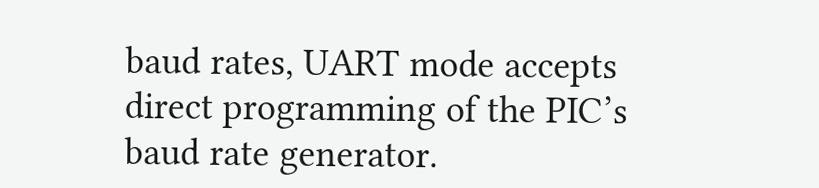baud rates, UART mode accepts direct programming of the PIC’s baud rate generator.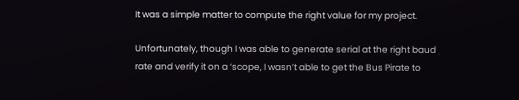It was a simple matter to compute the right value for my project.

Unfortunately, though I was able to generate serial at the right baud rate and verify it on a ‘scope, I wasn’t able to get the Bus Pirate to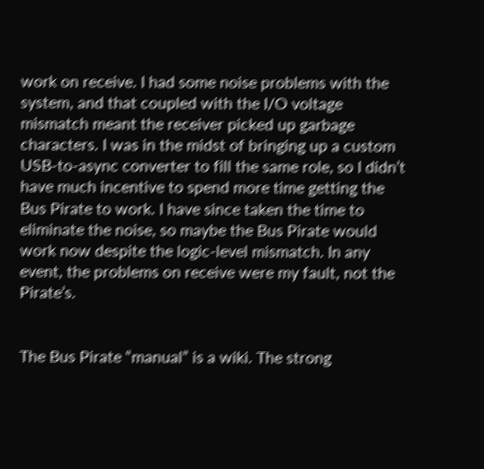work on receive. I had some noise problems with the system, and that coupled with the I/O voltage mismatch meant the receiver picked up garbage characters. I was in the midst of bringing up a custom USB-to-async converter to fill the same role, so I didn’t have much incentive to spend more time getting the Bus Pirate to work. I have since taken the time to eliminate the noise, so maybe the Bus Pirate would work now despite the logic-level mismatch. In any event, the problems on receive were my fault, not the Pirate’s.


The Bus Pirate “manual” is a wiki. The strong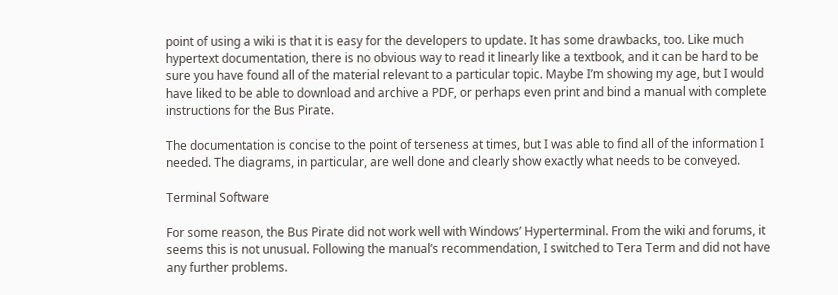point of using a wiki is that it is easy for the developers to update. It has some drawbacks, too. Like much hypertext documentation, there is no obvious way to read it linearly like a textbook, and it can be hard to be sure you have found all of the material relevant to a particular topic. Maybe I’m showing my age, but I would have liked to be able to download and archive a PDF, or perhaps even print and bind a manual with complete instructions for the Bus Pirate.

The documentation is concise to the point of terseness at times, but I was able to find all of the information I needed. The diagrams, in particular, are well done and clearly show exactly what needs to be conveyed.

Terminal Software

For some reason, the Bus Pirate did not work well with Windows’ Hyperterminal. From the wiki and forums, it seems this is not unusual. Following the manual’s recommendation, I switched to Tera Term and did not have any further problems.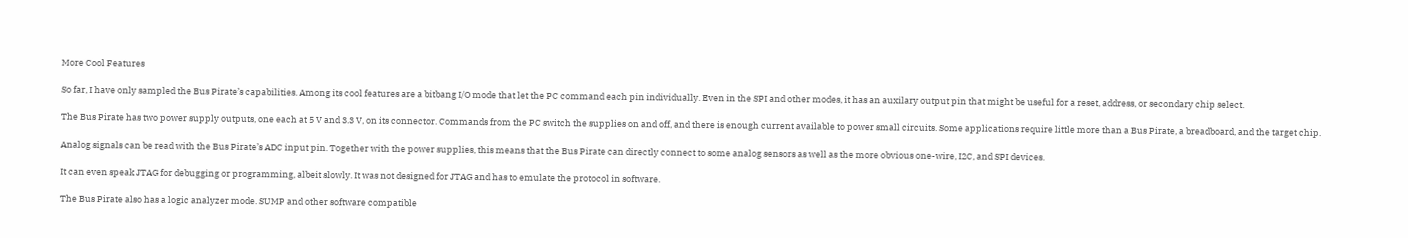More Cool Features

So far, I have only sampled the Bus Pirate’s capabilities. Among its cool features are a bitbang I/O mode that let the PC command each pin individually. Even in the SPI and other modes, it has an auxilary output pin that might be useful for a reset, address, or secondary chip select.

The Bus Pirate has two power supply outputs, one each at 5 V and 3.3 V, on its connector. Commands from the PC switch the supplies on and off, and there is enough current available to power small circuits. Some applications require little more than a Bus Pirate, a breadboard, and the target chip.

Analog signals can be read with the Bus Pirate’s ADC input pin. Together with the power supplies, this means that the Bus Pirate can directly connect to some analog sensors as well as the more obvious one-wire, I2C, and SPI devices.

It can even speak JTAG for debugging or programming, albeit slowly. It was not designed for JTAG and has to emulate the protocol in software.

The Bus Pirate also has a logic analyzer mode. SUMP and other software compatible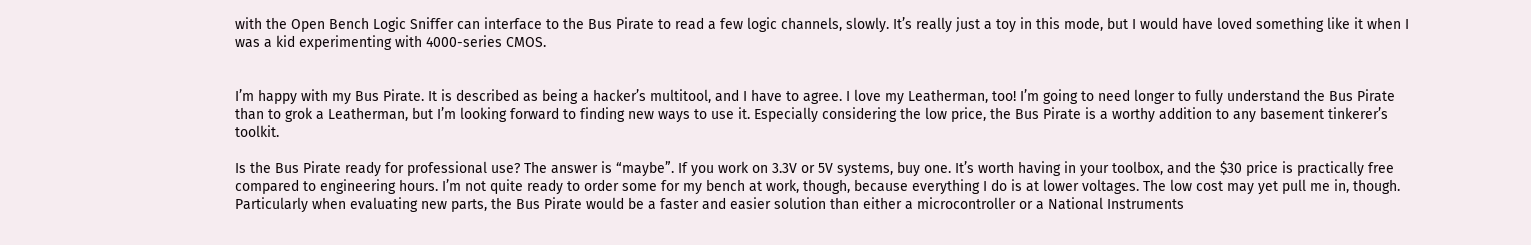with the Open Bench Logic Sniffer can interface to the Bus Pirate to read a few logic channels, slowly. It’s really just a toy in this mode, but I would have loved something like it when I was a kid experimenting with 4000-series CMOS.


I’m happy with my Bus Pirate. It is described as being a hacker’s multitool, and I have to agree. I love my Leatherman, too! I’m going to need longer to fully understand the Bus Pirate than to grok a Leatherman, but I’m looking forward to finding new ways to use it. Especially considering the low price, the Bus Pirate is a worthy addition to any basement tinkerer’s toolkit.

Is the Bus Pirate ready for professional use? The answer is “maybe”. If you work on 3.3V or 5V systems, buy one. It’s worth having in your toolbox, and the $30 price is practically free compared to engineering hours. I’m not quite ready to order some for my bench at work, though, because everything I do is at lower voltages. The low cost may yet pull me in, though. Particularly when evaluating new parts, the Bus Pirate would be a faster and easier solution than either a microcontroller or a National Instruments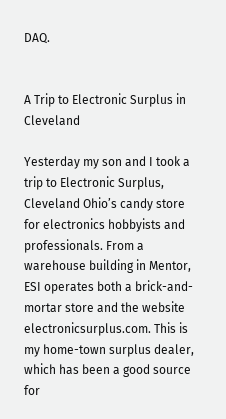DAQ.


A Trip to Electronic Surplus in Cleveland

Yesterday my son and I took a trip to Electronic Surplus, Cleveland Ohio’s candy store for electronics hobbyists and professionals. From a warehouse building in Mentor, ESI operates both a brick-and-mortar store and the website electronicsurplus.com. This is my home-town surplus dealer, which has been a good source for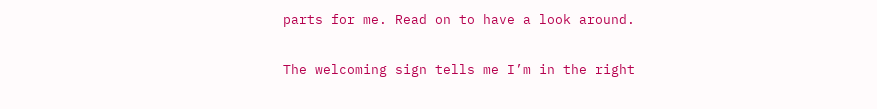parts for me. Read on to have a look around.

The welcoming sign tells me I’m in the right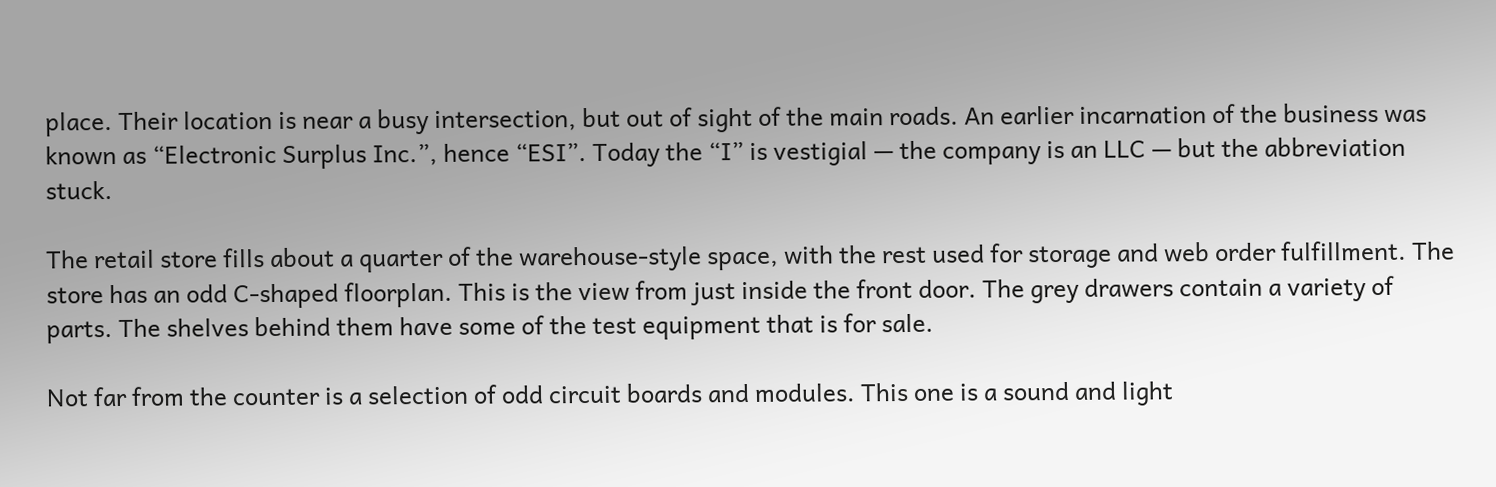place. Their location is near a busy intersection, but out of sight of the main roads. An earlier incarnation of the business was known as “Electronic Surplus Inc.”, hence “ESI”. Today the “I” is vestigial — the company is an LLC — but the abbreviation stuck.

The retail store fills about a quarter of the warehouse-style space, with the rest used for storage and web order fulfillment. The store has an odd C-shaped floorplan. This is the view from just inside the front door. The grey drawers contain a variety of parts. The shelves behind them have some of the test equipment that is for sale.

Not far from the counter is a selection of odd circuit boards and modules. This one is a sound and light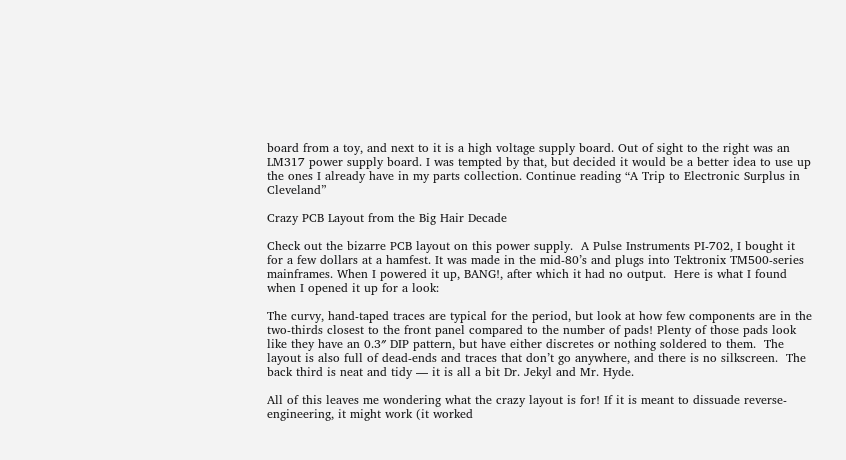board from a toy, and next to it is a high voltage supply board. Out of sight to the right was an LM317 power supply board. I was tempted by that, but decided it would be a better idea to use up the ones I already have in my parts collection. Continue reading “A Trip to Electronic Surplus in Cleveland”

Crazy PCB Layout from the Big Hair Decade

Check out the bizarre PCB layout on this power supply.  A Pulse Instruments PI-702, I bought it for a few dollars at a hamfest. It was made in the mid-80’s and plugs into Tektronix TM500-series mainframes. When I powered it up, BANG!, after which it had no output.  Here is what I found when I opened it up for a look:

The curvy, hand-taped traces are typical for the period, but look at how few components are in the two-thirds closest to the front panel compared to the number of pads! Plenty of those pads look like they have an 0.3″ DIP pattern, but have either discretes or nothing soldered to them.  The layout is also full of dead-ends and traces that don’t go anywhere, and there is no silkscreen.  The back third is neat and tidy — it is all a bit Dr. Jekyl and Mr. Hyde.

All of this leaves me wondering what the crazy layout is for! If it is meant to dissuade reverse-engineering, it might work (it worked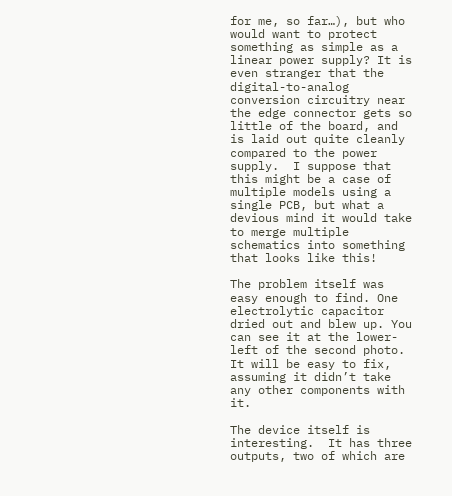for me, so far…), but who would want to protect something as simple as a linear power supply? It is even stranger that the digital-to-analog conversion circuitry near the edge connector gets so little of the board, and is laid out quite cleanly compared to the power supply.  I suppose that this might be a case of multiple models using a single PCB, but what a devious mind it would take to merge multiple schematics into something that looks like this!

The problem itself was easy enough to find. One electrolytic capacitor dried out and blew up. You can see it at the lower-left of the second photo. It will be easy to fix, assuming it didn’t take any other components with it.

The device itself is interesting.  It has three outputs, two of which are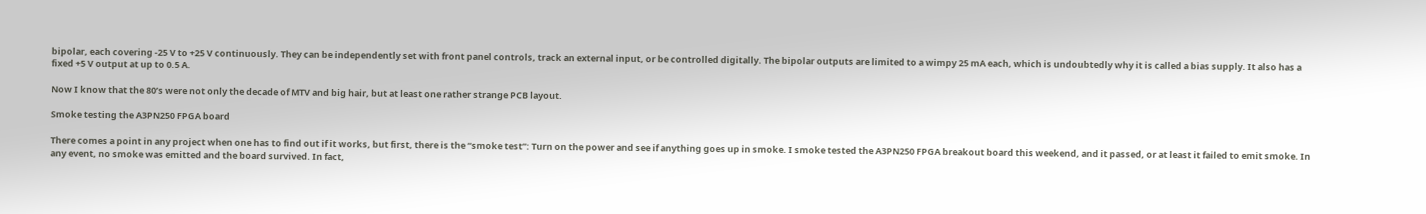bipolar, each covering -25 V to +25 V continuously. They can be independently set with front panel controls, track an external input, or be controlled digitally. The bipolar outputs are limited to a wimpy 25 mA each, which is undoubtedly why it is called a bias supply. It also has a fixed +5 V output at up to 0.5 A.

Now I know that the 80’s were not only the decade of MTV and big hair, but at least one rather strange PCB layout.

Smoke testing the A3PN250 FPGA board

There comes a point in any project when one has to find out if it works, but first, there is the “smoke test”: Turn on the power and see if anything goes up in smoke. I smoke tested the A3PN250 FPGA breakout board this weekend, and it passed, or at least it failed to emit smoke. In any event, no smoke was emitted and the board survived. In fact,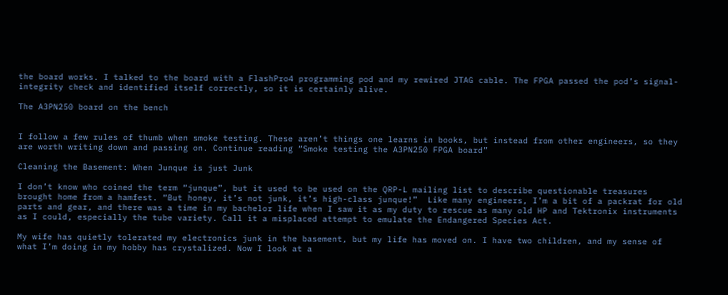the board works. I talked to the board with a FlashPro4 programming pod and my rewired JTAG cable. The FPGA passed the pod’s signal-integrity check and identified itself correctly, so it is certainly alive.

The A3PN250 board on the bench


I follow a few rules of thumb when smoke testing. These aren’t things one learns in books, but instead from other engineers, so they are worth writing down and passing on. Continue reading “Smoke testing the A3PN250 FPGA board”

Cleaning the Basement: When Junque is just Junk

I don’t know who coined the term “junque”, but it used to be used on the QRP-L mailing list to describe questionable treasures brought home from a hamfest. “But honey, it’s not junk, it’s high-class junque!”  Like many engineers, I’m a bit of a packrat for old parts and gear, and there was a time in my bachelor life when I saw it as my duty to rescue as many old HP and Tektronix instruments as I could, especially the tube variety. Call it a misplaced attempt to emulate the Endangered Species Act.

My wife has quietly tolerated my electronics junk in the basement, but my life has moved on. I have two children, and my sense of what I’m doing in my hobby has crystalized. Now I look at a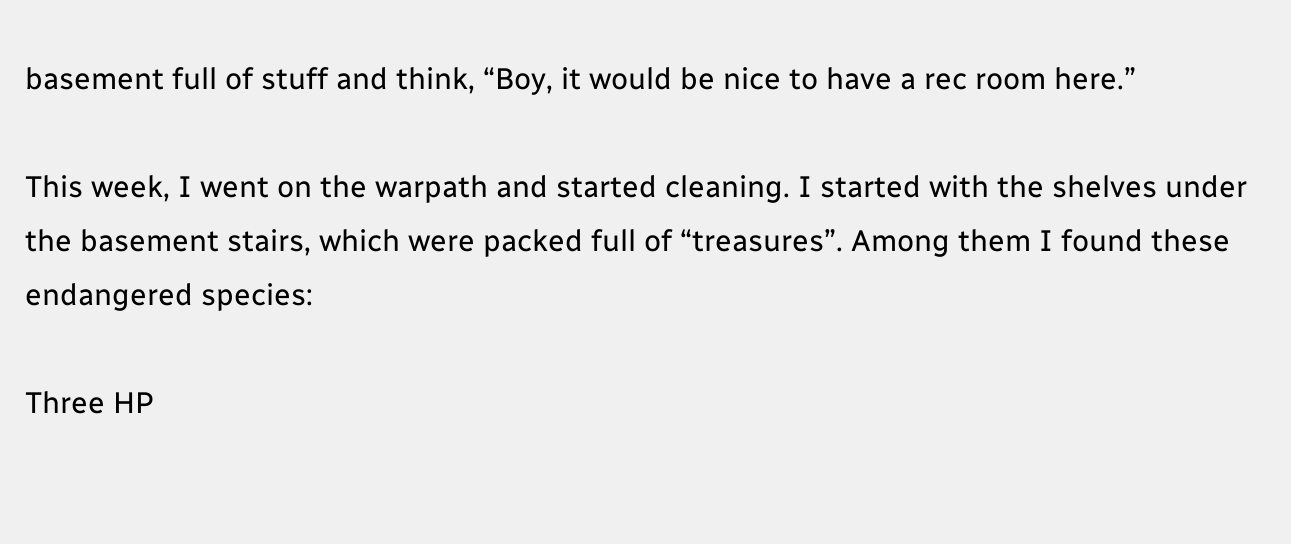basement full of stuff and think, “Boy, it would be nice to have a rec room here.”

This week, I went on the warpath and started cleaning. I started with the shelves under the basement stairs, which were packed full of “treasures”. Among them I found these endangered species:

Three HP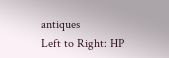antiques
Left to Right: HP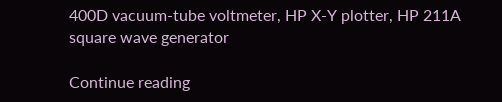400D vacuum-tube voltmeter, HP X-Y plotter, HP 211A square wave generator

Continue reading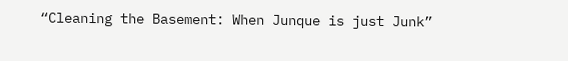“Cleaning the Basement: When Junque is just Junk”